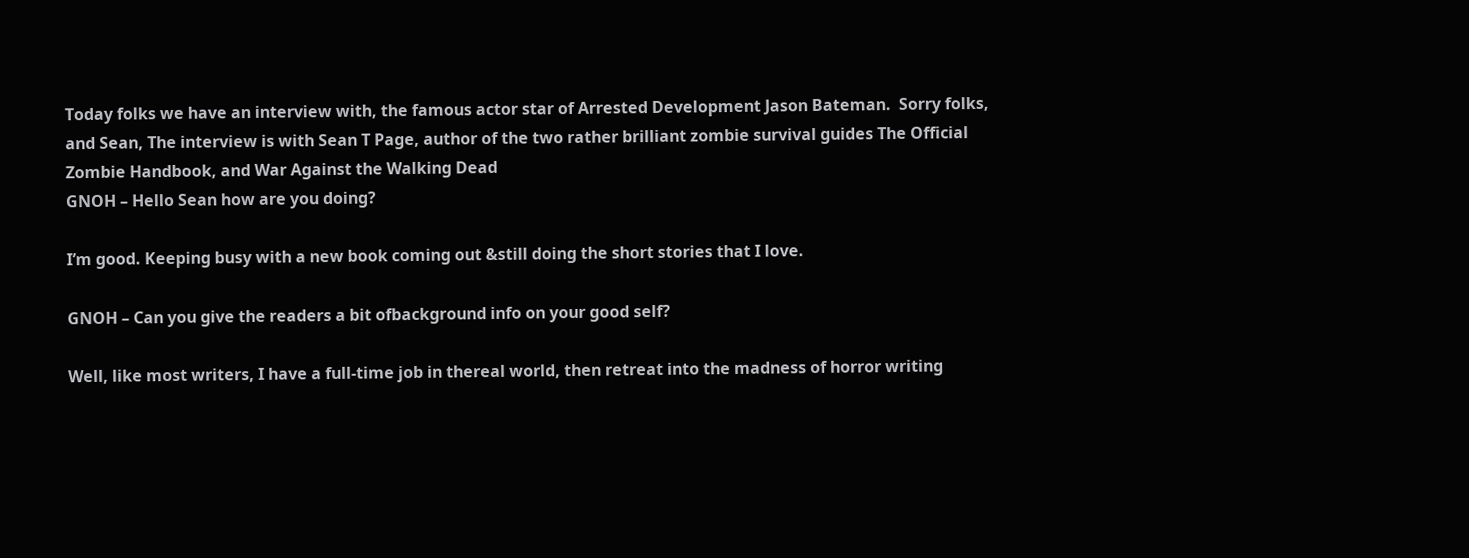Today folks we have an interview with, the famous actor star of Arrested Development Jason Bateman.  Sorry folks, and Sean, The interview is with Sean T Page, author of the two rather brilliant zombie survival guides The Official Zombie Handbook, and War Against the Walking Dead
GNOH – Hello Sean how are you doing?

I’m good. Keeping busy with a new book coming out &still doing the short stories that I love.

GNOH – Can you give the readers a bit ofbackground info on your good self?

Well, like most writers, I have a full-time job in thereal world, then retreat into the madness of horror writing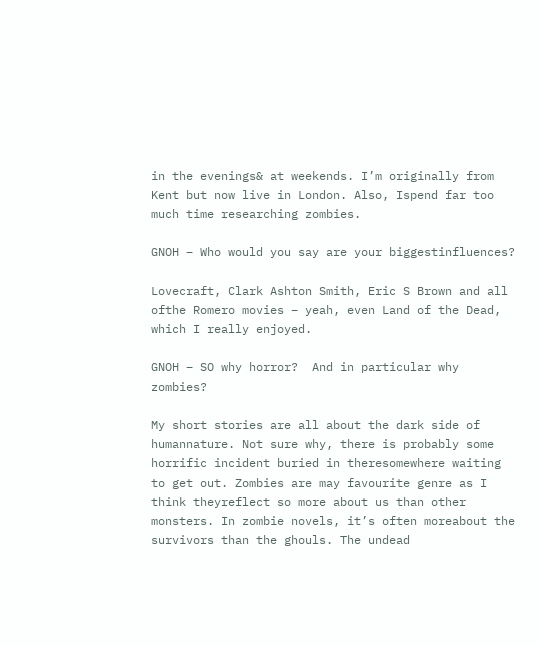in the evenings& at weekends. I’m originally from Kent but now live in London. Also, Ispend far too much time researching zombies.

GNOH – Who would you say are your biggestinfluences?

Lovecraft, Clark Ashton Smith, Eric S Brown and all ofthe Romero movies – yeah, even Land of the Dead, which I really enjoyed.

GNOH – SO why horror?  And in particular why zombies?

My short stories are all about the dark side of humannature. Not sure why, there is probably some horrific incident buried in theresomewhere waiting to get out. Zombies are may favourite genre as I think theyreflect so more about us than other monsters. In zombie novels, it’s often moreabout the survivors than the ghouls. The undead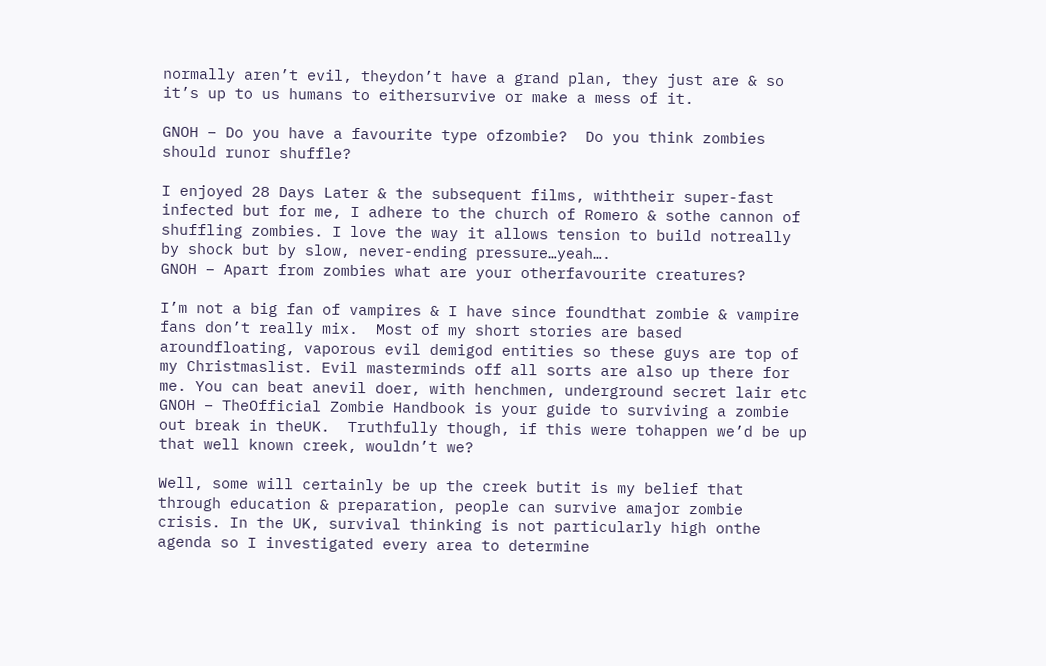normally aren’t evil, theydon’t have a grand plan, they just are & so it’s up to us humans to eithersurvive or make a mess of it.

GNOH – Do you have a favourite type ofzombie?  Do you think zombies should runor shuffle?

I enjoyed 28 Days Later & the subsequent films, withtheir super-fast infected but for me, I adhere to the church of Romero & sothe cannon of shuffling zombies. I love the way it allows tension to build notreally by shock but by slow, never-ending pressure…yeah….
GNOH – Apart from zombies what are your otherfavourite creatures?

I’m not a big fan of vampires & I have since foundthat zombie & vampire fans don’t really mix.  Most of my short stories are based aroundfloating, vaporous evil demigod entities so these guys are top of my Christmaslist. Evil masterminds off all sorts are also up there for me. You can beat anevil doer, with henchmen, underground secret lair etc
GNOH – TheOfficial Zombie Handbook is your guide to surviving a zombie out break in theUK.  Truthfully though, if this were tohappen we’d be up that well known creek, wouldn’t we?

Well, some will certainly be up the creek butit is my belief that through education & preparation, people can survive amajor zombie crisis. In the UK, survival thinking is not particularly high onthe agenda so I investigated every area to determine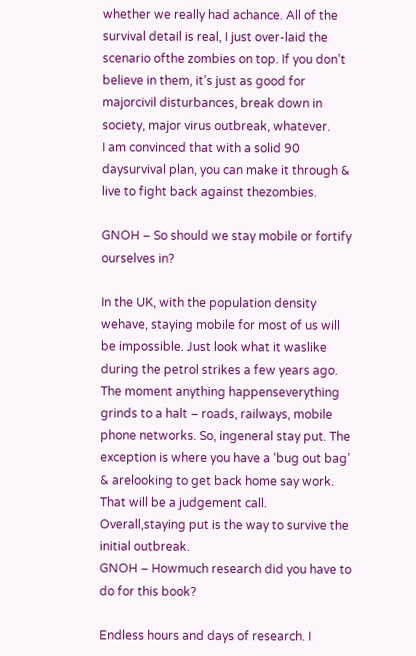whether we really had achance. All of the survival detail is real, I just over-laid the scenario ofthe zombies on top. If you don’t believe in them, it’s just as good for majorcivil disturbances, break down in society, major virus outbreak, whatever.
I am convinced that with a solid 90 daysurvival plan, you can make it through & live to fight back against thezombies.

GNOH – So should we stay mobile or fortify ourselves in?

In the UK, with the population density wehave, staying mobile for most of us will be impossible. Just look what it waslike during the petrol strikes a few years ago. The moment anything happenseverything grinds to a halt – roads, railways, mobile phone networks. So, ingeneral stay put. The exception is where you have a ‘bug out bag’ & arelooking to get back home say work. That will be a judgement call. Overall,staying put is the way to survive the initial outbreak.
GNOH – Howmuch research did you have to do for this book?

Endless hours and days of research. I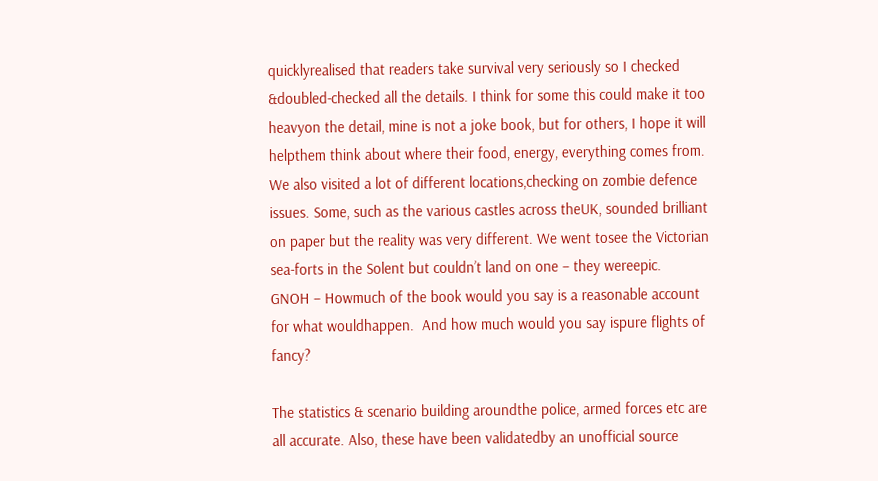quicklyrealised that readers take survival very seriously so I checked &doubled-checked all the details. I think for some this could make it too heavyon the detail, mine is not a joke book, but for others, I hope it will helpthem think about where their food, energy, everything comes from.
We also visited a lot of different locations,checking on zombie defence issues. Some, such as the various castles across theUK, sounded brilliant on paper but the reality was very different. We went tosee the Victorian sea-forts in the Solent but couldn’t land on one – they wereepic.
GNOH – Howmuch of the book would you say is a reasonable account for what wouldhappen.  And how much would you say ispure flights of fancy?

The statistics & scenario building aroundthe police, armed forces etc are all accurate. Also, these have been validatedby an unofficial source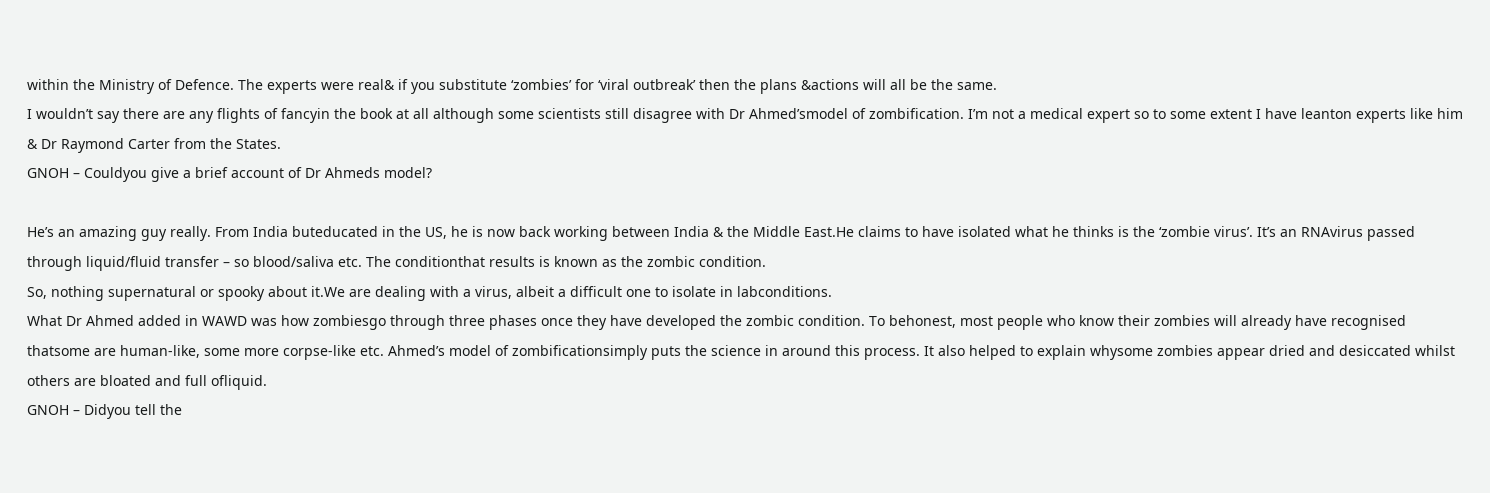within the Ministry of Defence. The experts were real& if you substitute ‘zombies’ for ‘viral outbreak’ then the plans &actions will all be the same.
I wouldn’t say there are any flights of fancyin the book at all although some scientists still disagree with Dr Ahmed’smodel of zombification. I’m not a medical expert so to some extent I have leanton experts like him & Dr Raymond Carter from the States.
GNOH – Couldyou give a brief account of Dr Ahmeds model?

He’s an amazing guy really. From India buteducated in the US, he is now back working between India & the Middle East.He claims to have isolated what he thinks is the ‘zombie virus’. It’s an RNAvirus passed through liquid/fluid transfer – so blood/saliva etc. The conditionthat results is known as the zombic condition.
So, nothing supernatural or spooky about it.We are dealing with a virus, albeit a difficult one to isolate in labconditions.
What Dr Ahmed added in WAWD was how zombiesgo through three phases once they have developed the zombic condition. To behonest, most people who know their zombies will already have recognised thatsome are human-like, some more corpse-like etc. Ahmed’s model of zombificationsimply puts the science in around this process. It also helped to explain whysome zombies appear dried and desiccated whilst others are bloated and full ofliquid.
GNOH – Didyou tell the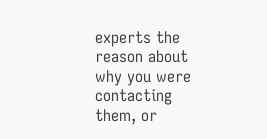experts the reason about why you were contacting them, or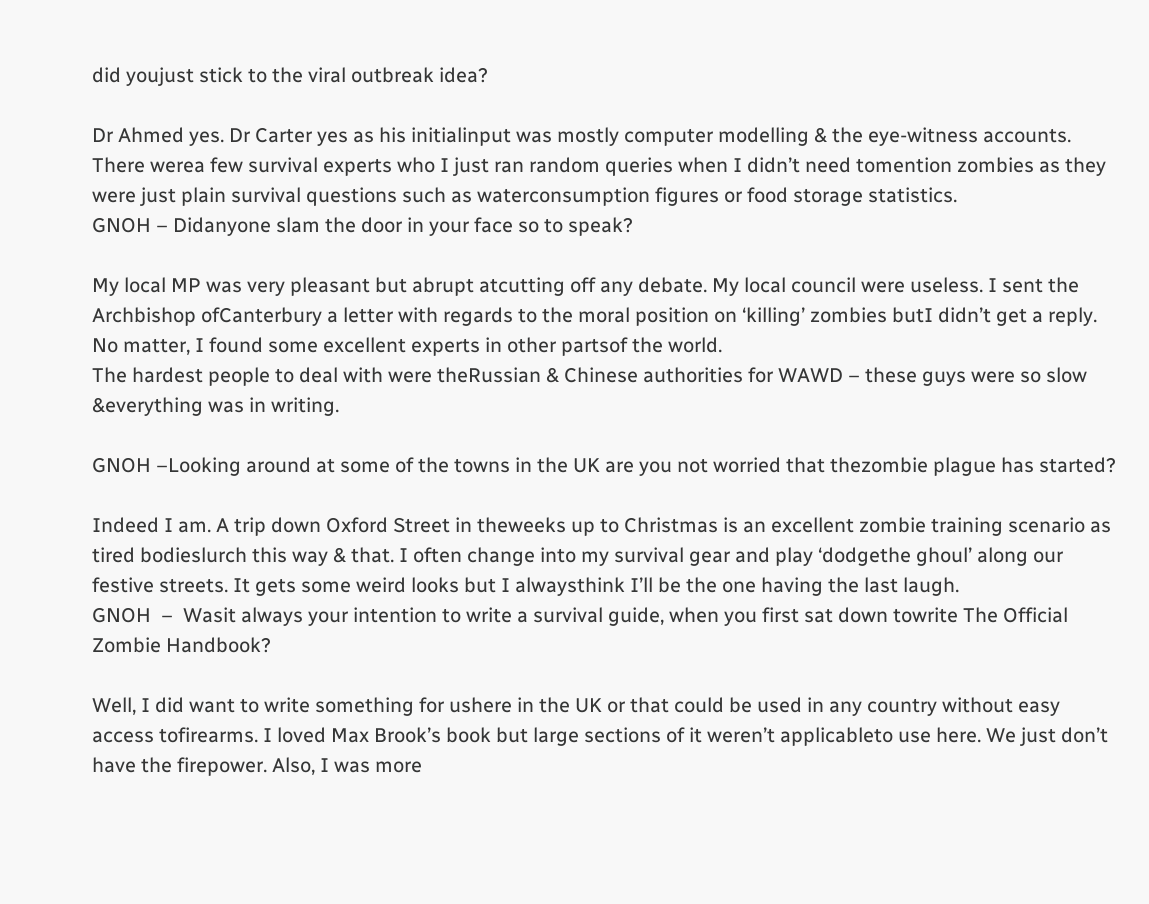did youjust stick to the viral outbreak idea?

Dr Ahmed yes. Dr Carter yes as his initialinput was mostly computer modelling & the eye-witness accounts. There werea few survival experts who I just ran random queries when I didn’t need tomention zombies as they were just plain survival questions such as waterconsumption figures or food storage statistics.
GNOH – Didanyone slam the door in your face so to speak?

My local MP was very pleasant but abrupt atcutting off any debate. My local council were useless. I sent the Archbishop ofCanterbury a letter with regards to the moral position on ‘killing’ zombies butI didn’t get a reply. No matter, I found some excellent experts in other partsof the world.
The hardest people to deal with were theRussian & Chinese authorities for WAWD – these guys were so slow &everything was in writing.

GNOH –Looking around at some of the towns in the UK are you not worried that thezombie plague has started?

Indeed I am. A trip down Oxford Street in theweeks up to Christmas is an excellent zombie training scenario as tired bodieslurch this way & that. I often change into my survival gear and play ‘dodgethe ghoul’ along our festive streets. It gets some weird looks but I alwaysthink I’ll be the one having the last laugh.
GNOH  –  Wasit always your intention to write a survival guide, when you first sat down towrite The Official Zombie Handbook?

Well, I did want to write something for ushere in the UK or that could be used in any country without easy access tofirearms. I loved Max Brook’s book but large sections of it weren’t applicableto use here. We just don’t have the firepower. Also, I was more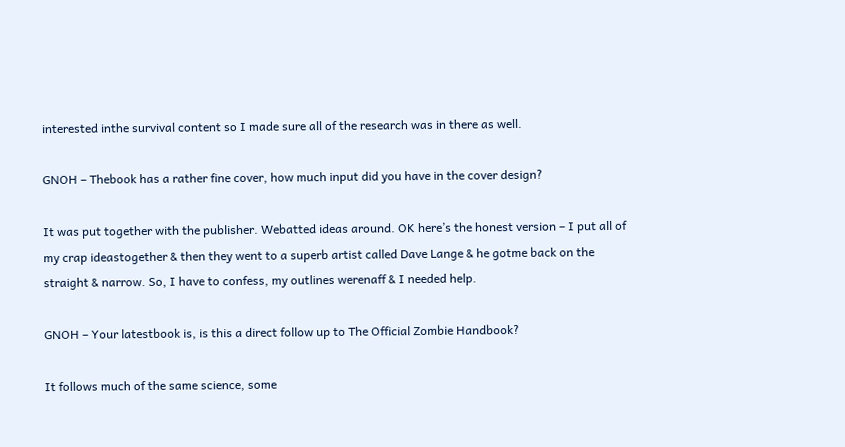interested inthe survival content so I made sure all of the research was in there as well.

GNOH – Thebook has a rather fine cover, how much input did you have in the cover design?

It was put together with the publisher. Webatted ideas around. OK here’s the honest version – I put all of my crap ideastogether & then they went to a superb artist called Dave Lange & he gotme back on the straight & narrow. So, I have to confess, my outlines werenaff & I needed help.

GNOH – Your latestbook is, is this a direct follow up to The Official Zombie Handbook?

It follows much of the same science, some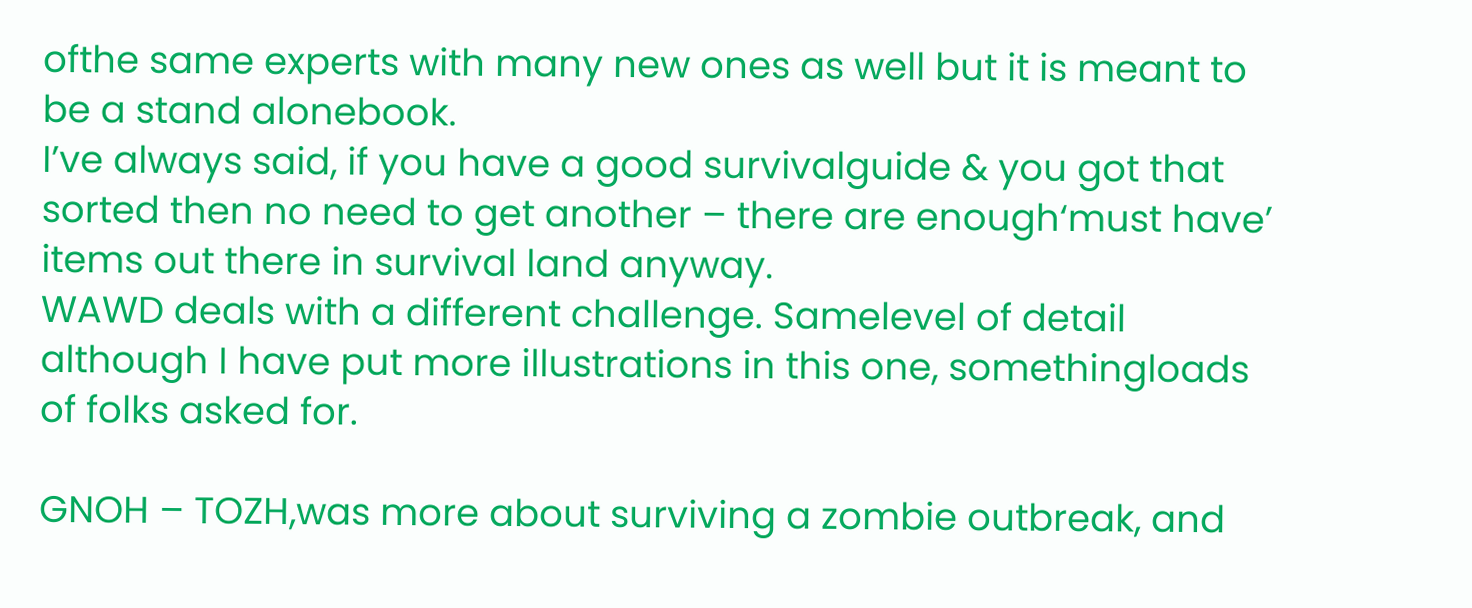ofthe same experts with many new ones as well but it is meant to be a stand alonebook.
I’ve always said, if you have a good survivalguide & you got that sorted then no need to get another – there are enough‘must have’ items out there in survival land anyway.
WAWD deals with a different challenge. Samelevel of detail although I have put more illustrations in this one, somethingloads of folks asked for.

GNOH – TOZH,was more about surviving a zombie outbreak, and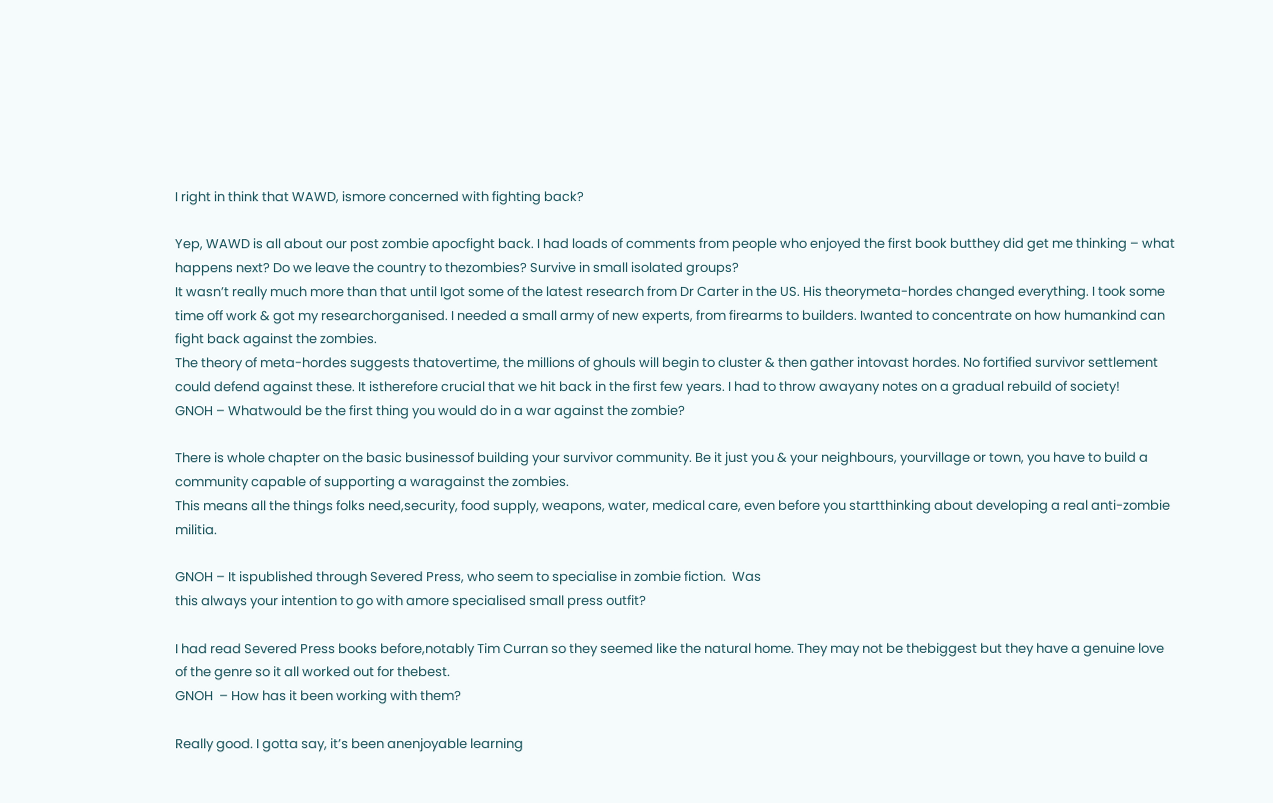I right in think that WAWD, ismore concerned with fighting back?

Yep, WAWD is all about our post zombie apocfight back. I had loads of comments from people who enjoyed the first book butthey did get me thinking – what happens next? Do we leave the country to thezombies? Survive in small isolated groups?
It wasn’t really much more than that until Igot some of the latest research from Dr Carter in the US. His theorymeta-hordes changed everything. I took some time off work & got my researchorganised. I needed a small army of new experts, from firearms to builders. Iwanted to concentrate on how humankind can fight back against the zombies.
The theory of meta-hordes suggests thatovertime, the millions of ghouls will begin to cluster & then gather intovast hordes. No fortified survivor settlement could defend against these. It istherefore crucial that we hit back in the first few years. I had to throw awayany notes on a gradual rebuild of society!
GNOH – Whatwould be the first thing you would do in a war against the zombie?

There is whole chapter on the basic businessof building your survivor community. Be it just you & your neighbours, yourvillage or town, you have to build a community capable of supporting a waragainst the zombies.
This means all the things folks need,security, food supply, weapons, water, medical care, even before you startthinking about developing a real anti-zombie militia.

GNOH – It ispublished through Severed Press, who seem to specialise in zombie fiction.  Was
this always your intention to go with amore specialised small press outfit?

I had read Severed Press books before,notably Tim Curran so they seemed like the natural home. They may not be thebiggest but they have a genuine love of the genre so it all worked out for thebest.
GNOH  – How has it been working with them?

Really good. I gotta say, it’s been anenjoyable learning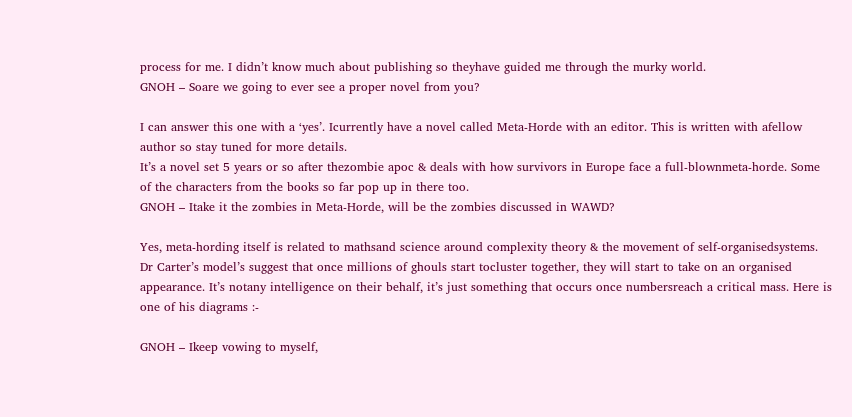process for me. I didn’t know much about publishing so theyhave guided me through the murky world.
GNOH – Soare we going to ever see a proper novel from you?

I can answer this one with a ‘yes’. Icurrently have a novel called Meta-Horde with an editor. This is written with afellow author so stay tuned for more details.
It’s a novel set 5 years or so after thezombie apoc & deals with how survivors in Europe face a full-blownmeta-horde. Some of the characters from the books so far pop up in there too.
GNOH – Itake it the zombies in Meta-Horde, will be the zombies discussed in WAWD?

Yes, meta-hording itself is related to mathsand science around complexity theory & the movement of self-organisedsystems. Dr Carter’s model’s suggest that once millions of ghouls start tocluster together, they will start to take on an organised appearance. It’s notany intelligence on their behalf, it’s just something that occurs once numbersreach a critical mass. Here is one of his diagrams :-

GNOH – Ikeep vowing to myself,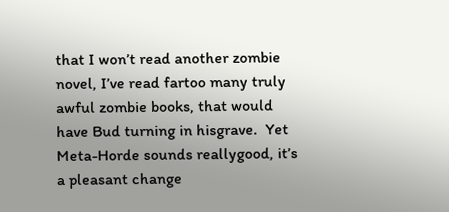that I won’t read another zombie novel, I’ve read fartoo many truly awful zombie books, that would have Bud turning in hisgrave.  Yet Meta-Horde sounds reallygood, it’s a pleasant change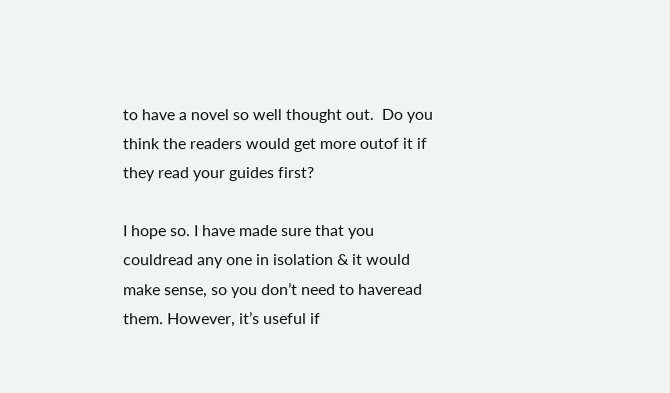to have a novel so well thought out.  Do you think the readers would get more outof it if they read your guides first?

I hope so. I have made sure that you couldread any one in isolation & it would make sense, so you don’t need to haveread them. However, it’s useful if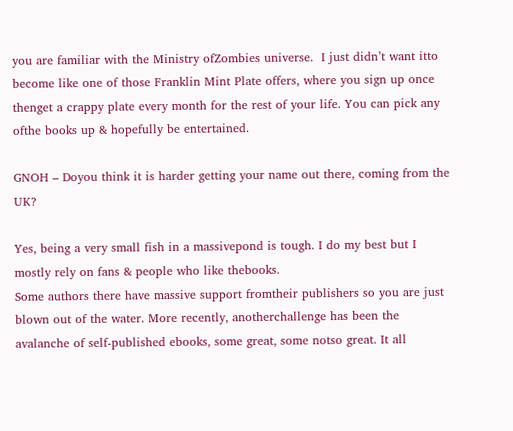you are familiar with the Ministry ofZombies universe.  I just didn’t want itto become like one of those Franklin Mint Plate offers, where you sign up once thenget a crappy plate every month for the rest of your life. You can pick any ofthe books up & hopefully be entertained.

GNOH – Doyou think it is harder getting your name out there, coming from the UK?

Yes, being a very small fish in a massivepond is tough. I do my best but I mostly rely on fans & people who like thebooks.
Some authors there have massive support fromtheir publishers so you are just blown out of the water. More recently, anotherchallenge has been the avalanche of self-published ebooks, some great, some notso great. It all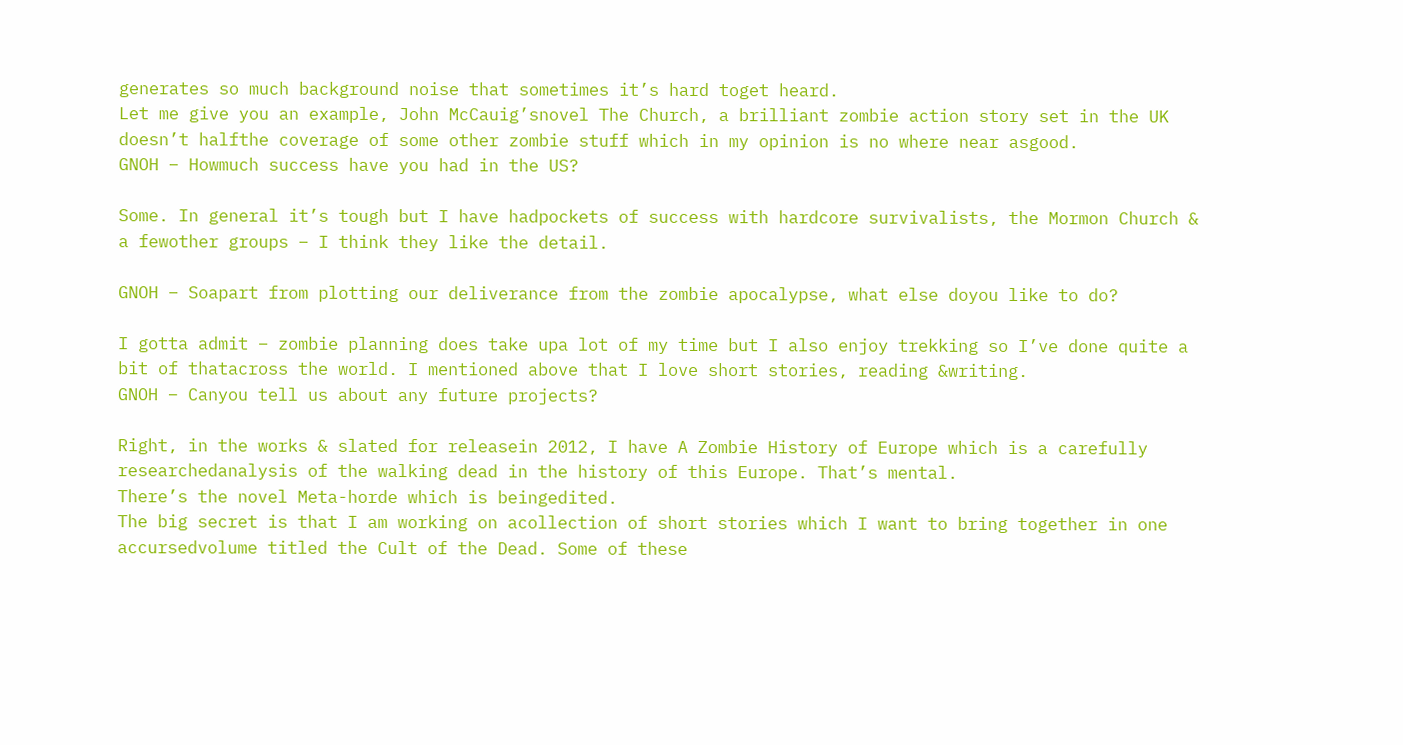generates so much background noise that sometimes it’s hard toget heard.
Let me give you an example, John McCauig’snovel The Church, a brilliant zombie action story set in the UK doesn’t halfthe coverage of some other zombie stuff which in my opinion is no where near asgood.
GNOH – Howmuch success have you had in the US?

Some. In general it’s tough but I have hadpockets of success with hardcore survivalists, the Mormon Church & a fewother groups – I think they like the detail.

GNOH – Soapart from plotting our deliverance from the zombie apocalypse, what else doyou like to do?

I gotta admit – zombie planning does take upa lot of my time but I also enjoy trekking so I’ve done quite a bit of thatacross the world. I mentioned above that I love short stories, reading &writing.
GNOH – Canyou tell us about any future projects?

Right, in the works & slated for releasein 2012, I have A Zombie History of Europe which is a carefully researchedanalysis of the walking dead in the history of this Europe. That’s mental.
There’s the novel Meta-horde which is beingedited.
The big secret is that I am working on acollection of short stories which I want to bring together in one accursedvolume titled the Cult of the Dead. Some of these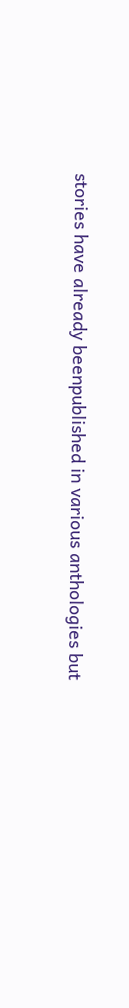stories have already beenpublished in various anthologies but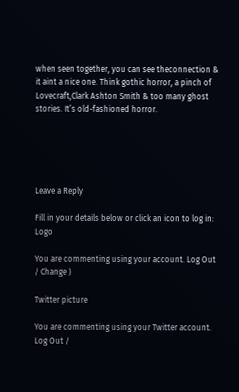when seen together, you can see theconnection & it aint a nice one. Think gothic horror, a pinch of Lovecraft,Clark Ashton Smith & too many ghost stories. It’s old-fashioned horror.





Leave a Reply

Fill in your details below or click an icon to log in: Logo

You are commenting using your account. Log Out / Change )

Twitter picture

You are commenting using your Twitter account. Log Out /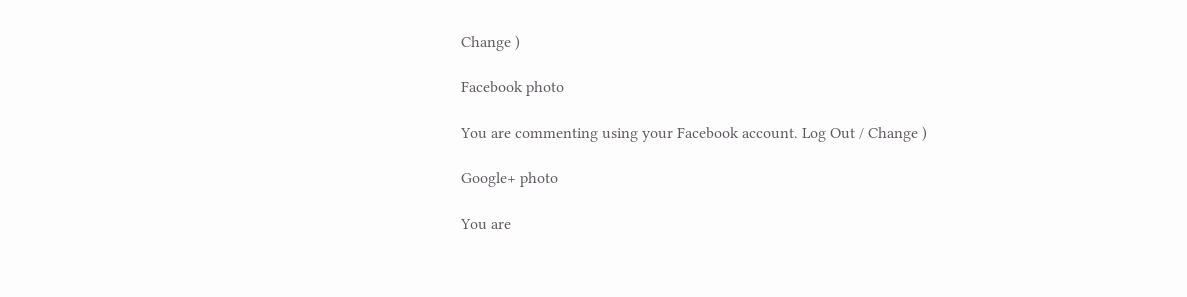Change )

Facebook photo

You are commenting using your Facebook account. Log Out / Change )

Google+ photo

You are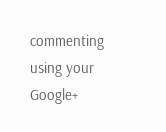commenting using your Google+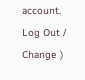account. Log Out / Change )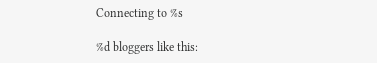Connecting to %s

%d bloggers like this: